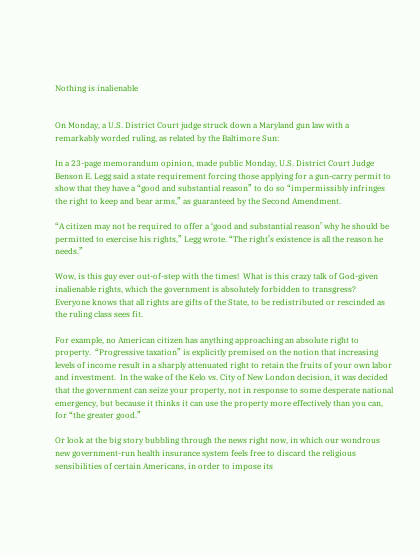Nothing is inalienable


On Monday, a U.S. District Court judge struck down a Maryland gun law with a remarkably worded ruling, as related by the Baltimore Sun:

In a 23-page memorandum opinion, made public Monday, U.S. District Court Judge Benson E. Legg said a state requirement forcing those applying for a gun-carry permit to show that they have a “good and substantial reason” to do so “impermissibly infringes the right to keep and bear arms,” as guaranteed by the Second Amendment.

“A citizen may not be required to offer a ‘good and substantial reason’ why he should be permitted to exercise his rights,” Legg wrote. “The right’s existence is all the reason he needs.”

Wow, is this guy ever out-of-step with the times!  What is this crazy talk of God-given inalienable rights, which the government is absolutely forbidden to transgress?  Everyone knows that all rights are gifts of the State, to be redistributed or rescinded as the ruling class sees fit.

For example, no American citizen has anything approaching an absolute right to property.  “Progressive taxation” is explicitly premised on the notion that increasing levels of income result in a sharply attenuated right to retain the fruits of your own labor and investment.  In the wake of the Kelo vs. City of New London decision, it was decided that the government can seize your property, not in response to some desperate national emergency, but because it thinks it can use the property more effectively than you can, for “the greater good.”

Or look at the big story bubbling through the news right now, in which our wondrous new government-run health insurance system feels free to discard the religious sensibilities of certain Americans, in order to impose its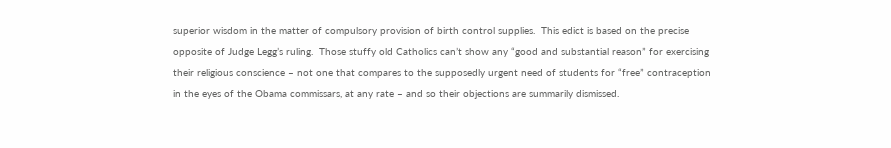superior wisdom in the matter of compulsory provision of birth control supplies.  This edict is based on the precise opposite of Judge Legg’s ruling.  Those stuffy old Catholics can’t show any “good and substantial reason” for exercising their religious conscience – not one that compares to the supposedly urgent need of students for “free” contraception in the eyes of the Obama commissars, at any rate – and so their objections are summarily dismissed.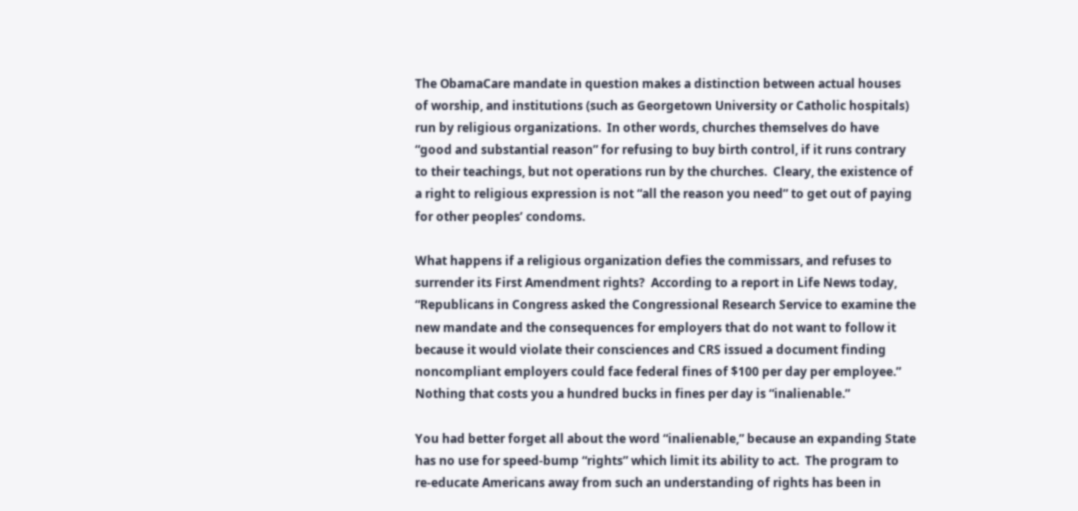The ObamaCare mandate in question makes a distinction between actual houses of worship, and institutions (such as Georgetown University or Catholic hospitals) run by religious organizations.  In other words, churches themselves do have “good and substantial reason” for refusing to buy birth control, if it runs contrary to their teachings, but not operations run by the churches.  Cleary, the existence of a right to religious expression is not “all the reason you need” to get out of paying for other peoples’ condoms.

What happens if a religious organization defies the commissars, and refuses to surrender its First Amendment rights?  According to a report in Life News today, “Republicans in Congress asked the Congressional Research Service to examine the new mandate and the consequences for employers that do not want to follow it because it would violate their consciences and CRS issued a document finding noncompliant employers could face federal fines of $100 per day per employee.”  Nothing that costs you a hundred bucks in fines per day is “inalienable.”

You had better forget all about the word “inalienable,” because an expanding State has no use for speed-bump “rights” which limit its ability to act.  The program to re-educate Americans away from such an understanding of rights has been in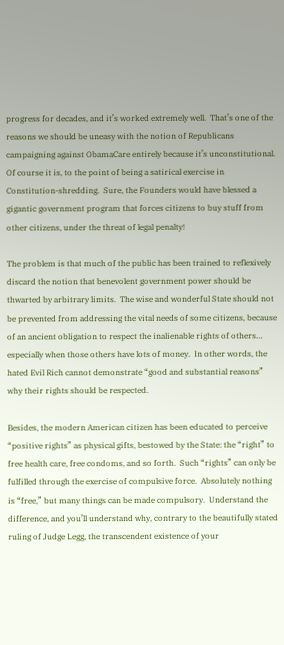progress for decades, and it’s worked extremely well.  That’s one of the reasons we should be uneasy with the notion of Republicans campaigning against ObamaCare entirely because it’s unconstitutional.  Of course it is, to the point of being a satirical exercise in Constitution-shredding.  Sure, the Founders would have blessed a gigantic government program that forces citizens to buy stuff from other citizens, under the threat of legal penalty!

The problem is that much of the public has been trained to reflexively discard the notion that benevolent government power should be thwarted by arbitrary limits.  The wise and wonderful State should not be prevented from addressing the vital needs of some citizens, because of an ancient obligation to respect the inalienable rights of others… especially when those others have lots of money.  In other words, the hated Evil Rich cannot demonstrate “good and substantial reasons” why their rights should be respected.

Besides, the modern American citizen has been educated to perceive “positive rights” as physical gifts, bestowed by the State: the “right” to free health care, free condoms, and so forth.  Such “rights” can only be fulfilled through the exercise of compulsive force.  Absolutely nothing is “free,” but many things can be made compulsory.  Understand the difference, and you’ll understand why, contrary to the beautifully stated ruling of Judge Legg, the transcendent existence of your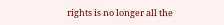rights is no longer all the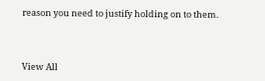reason you need to justify holding on to them.



View All